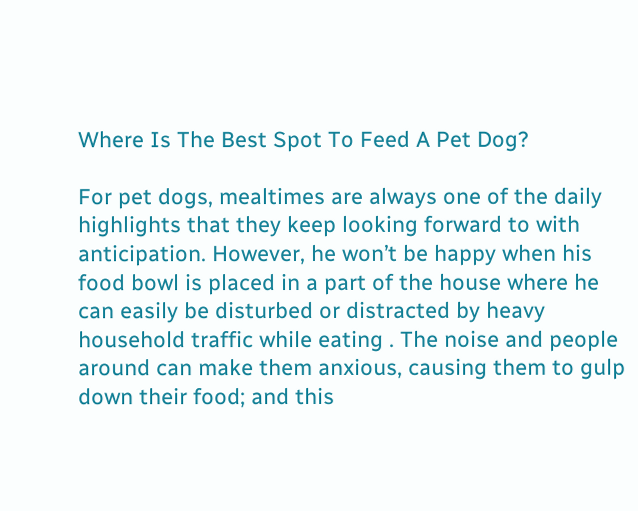Where Is The Best Spot To Feed A Pet Dog?

For pet dogs, mealtimes are always one of the daily highlights that they keep looking forward to with anticipation. However, he won’t be happy when his food bowl is placed in a part of the house where he can easily be disturbed or distracted by heavy household traffic while eating . The noise and people around can make them anxious, causing them to gulp down their food; and this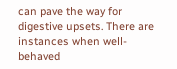can pave the way for digestive upsets. There are instances when well-behaved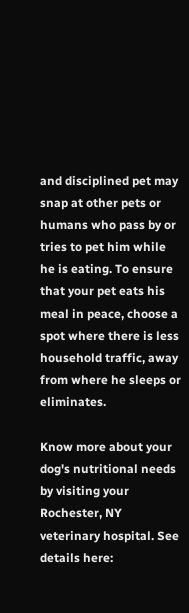and disciplined pet may snap at other pets or humans who pass by or tries to pet him while he is eating. To ensure that your pet eats his meal in peace, choose a spot where there is less household traffic, away from where he sleeps or eliminates.

Know more about your dog's nutritional needs by visiting your Rochester, NY veterinary hospital. See details here: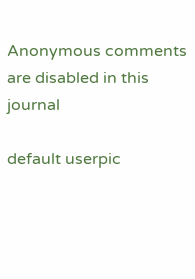Anonymous comments are disabled in this journal

default userpic